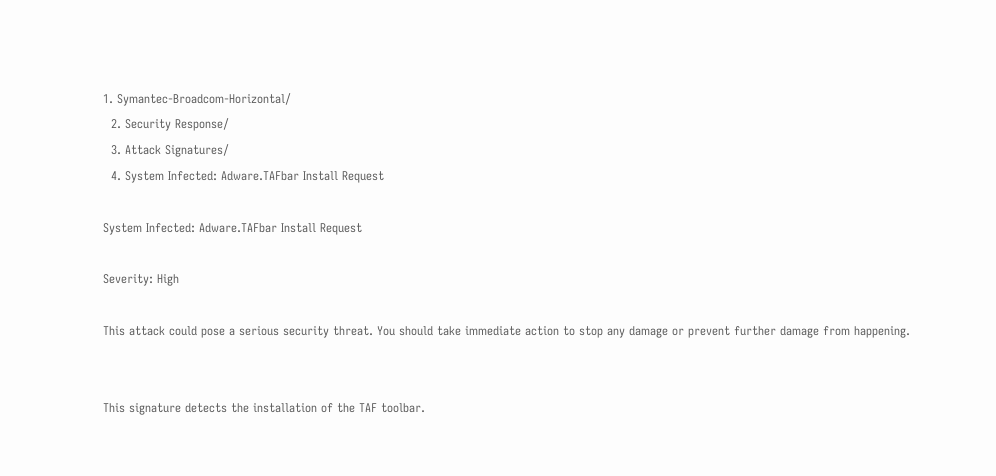1. Symantec-Broadcom-Horizontal/
  2. Security Response/
  3. Attack Signatures/
  4. System Infected: Adware.TAFbar Install Request

System Infected: Adware.TAFbar Install Request

Severity: High

This attack could pose a serious security threat. You should take immediate action to stop any damage or prevent further damage from happening.


This signature detects the installation of the TAF toolbar.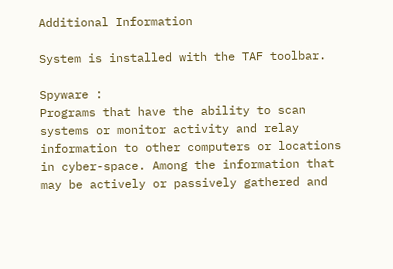Additional Information

System is installed with the TAF toolbar.

Spyware :
Programs that have the ability to scan systems or monitor activity and relay information to other computers or locations in cyber-space. Among the information that may be actively or passively gathered and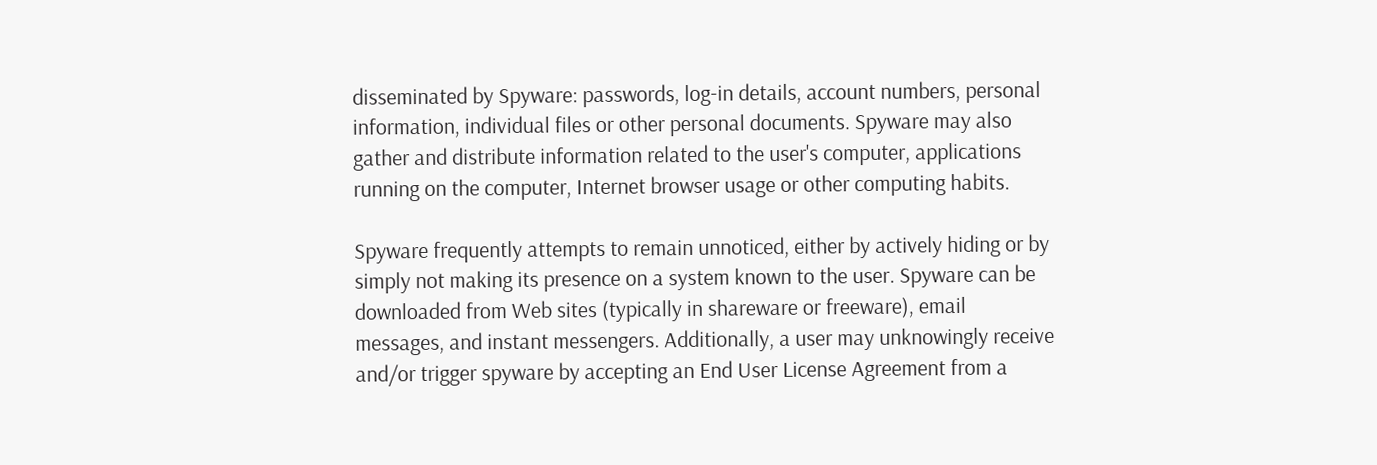disseminated by Spyware: passwords, log-in details, account numbers, personal information, individual files or other personal documents. Spyware may also gather and distribute information related to the user's computer, applications running on the computer, Internet browser usage or other computing habits.

Spyware frequently attempts to remain unnoticed, either by actively hiding or by simply not making its presence on a system known to the user. Spyware can be downloaded from Web sites (typically in shareware or freeware), email messages, and instant messengers. Additionally, a user may unknowingly receive and/or trigger spyware by accepting an End User License Agreement from a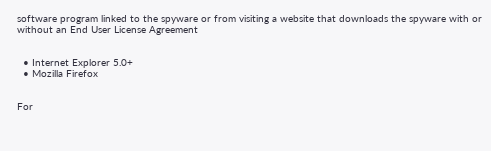software program linked to the spyware or from visiting a website that downloads the spyware with or without an End User License Agreement


  • Internet Explorer 5.0+
  • Mozilla Firefox


For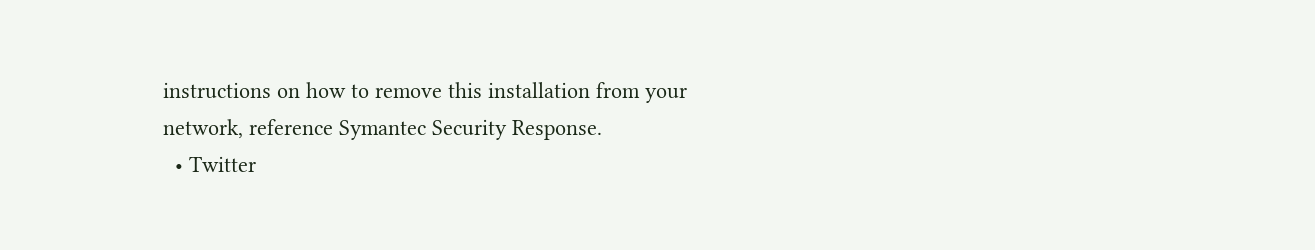instructions on how to remove this installation from your network, reference Symantec Security Response.
  • Twitter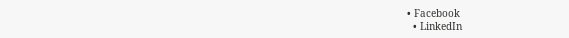• Facebook
  • LinkedIn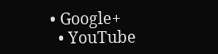• Google+
  • YouTube